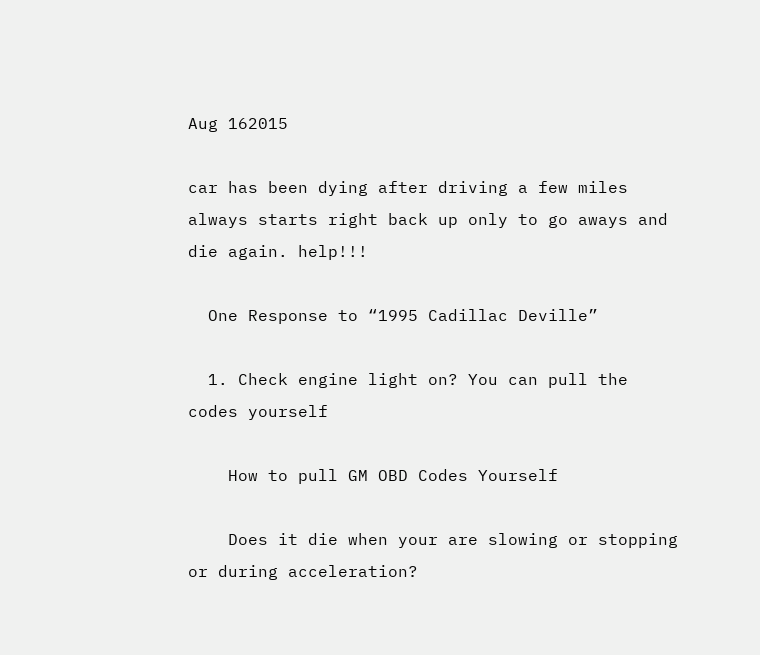Aug 162015

car has been dying after driving a few miles always starts right back up only to go aways and die again. help!!!

  One Response to “1995 Cadillac Deville”

  1. Check engine light on? You can pull the codes yourself

    How to pull GM OBD Codes Yourself

    Does it die when your are slowing or stopping or during acceleration?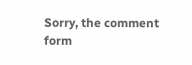Sorry, the comment form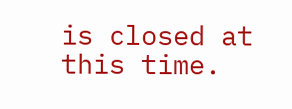is closed at this time.